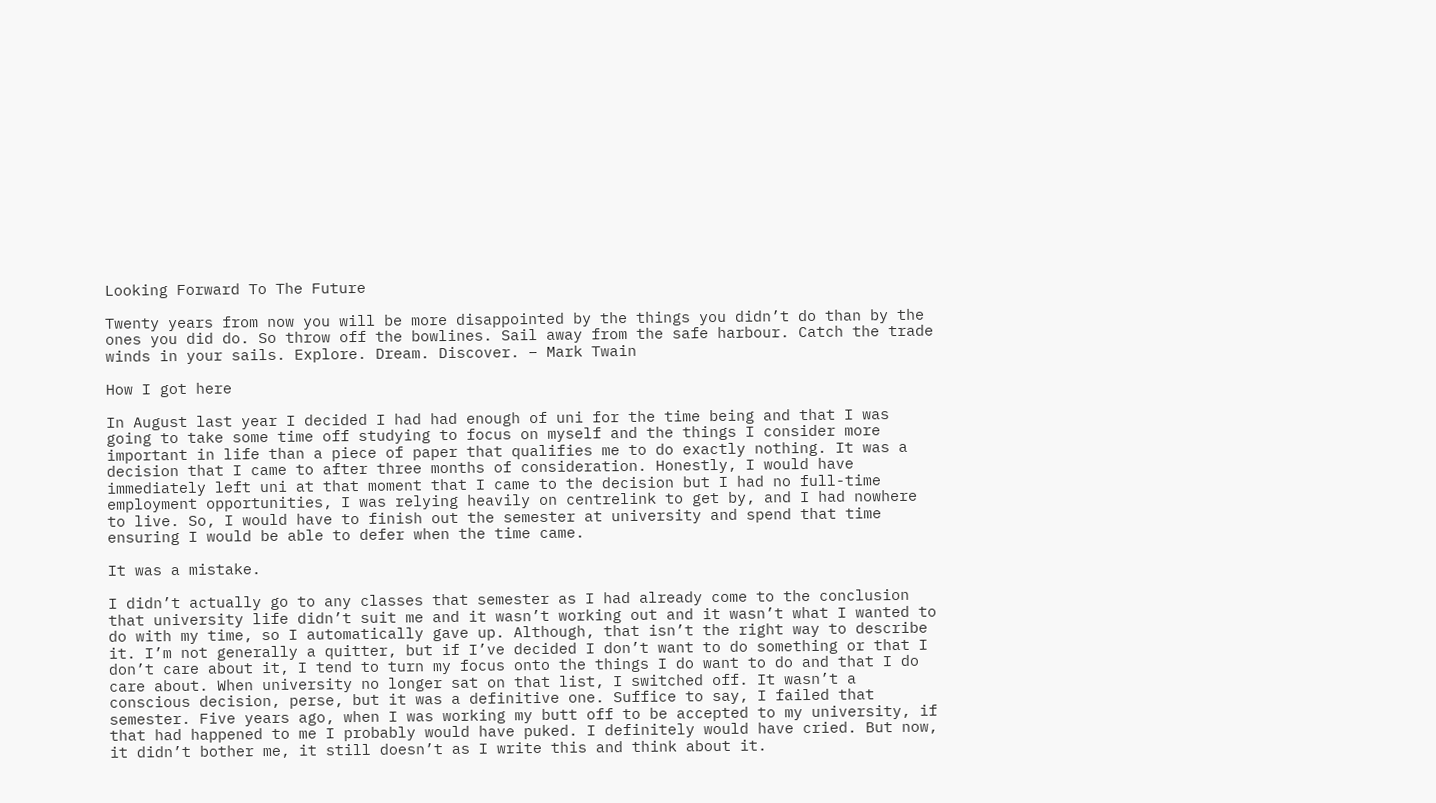Looking Forward To The Future

Twenty years from now you will be more disappointed by the things you didn’t do than by the ones you did do. So throw off the bowlines. Sail away from the safe harbour. Catch the trade winds in your sails. Explore. Dream. Discover. – Mark Twain

How I got here

In August last year I decided I had had enough of uni for the time being and that I was going to take some time off studying to focus on myself and the things I consider more important in life than a piece of paper that qualifies me to do exactly nothing. It was a decision that I came to after three months of consideration. Honestly, I would have immediately left uni at that moment that I came to the decision but I had no full-time employment opportunities, I was relying heavily on centrelink to get by, and I had nowhere to live. So, I would have to finish out the semester at university and spend that time ensuring I would be able to defer when the time came.

It was a mistake.

I didn’t actually go to any classes that semester as I had already come to the conclusion that university life didn’t suit me and it wasn’t working out and it wasn’t what I wanted to do with my time, so I automatically gave up. Although, that isn’t the right way to describe it. I’m not generally a quitter, but if I’ve decided I don’t want to do something or that I don’t care about it, I tend to turn my focus onto the things I do want to do and that I do care about. When university no longer sat on that list, I switched off. It wasn’t a conscious decision, perse, but it was a definitive one. Suffice to say, I failed that semester. Five years ago, when I was working my butt off to be accepted to my university, if that had happened to me I probably would have puked. I definitely would have cried. But now, it didn’t bother me, it still doesn’t as I write this and think about it.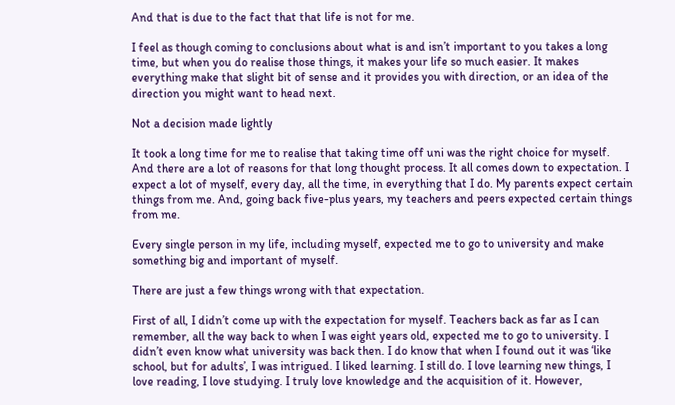And that is due to the fact that that life is not for me.

I feel as though coming to conclusions about what is and isn’t important to you takes a long time, but when you do realise those things, it makes your life so much easier. It makes everything make that slight bit of sense and it provides you with direction, or an idea of the direction you might want to head next.

Not a decision made lightly

It took a long time for me to realise that taking time off uni was the right choice for myself. And there are a lot of reasons for that long thought process. It all comes down to expectation. I expect a lot of myself, every day, all the time, in everything that I do. My parents expect certain things from me. And, going back five-plus years, my teachers and peers expected certain things from me.

Every single person in my life, including myself, expected me to go to university and make something big and important of myself.

There are just a few things wrong with that expectation.

First of all, I didn’t come up with the expectation for myself. Teachers back as far as I can remember, all the way back to when I was eight years old, expected me to go to university. I didn’t even know what university was back then. I do know that when I found out it was ‘like school, but for adults’, I was intrigued. I liked learning. I still do. I love learning new things, I love reading, I love studying. I truly love knowledge and the acquisition of it. However,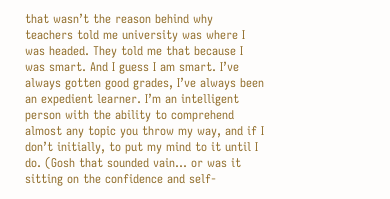that wasn’t the reason behind why teachers told me university was where I was headed. They told me that because I was smart. And I guess I am smart. I’ve always gotten good grades, I’ve always been an expedient learner. I’m an intelligent person with the ability to comprehend almost any topic you throw my way, and if I don’t initially, to put my mind to it until I do. (Gosh that sounded vain… or was it sitting on the confidence and self-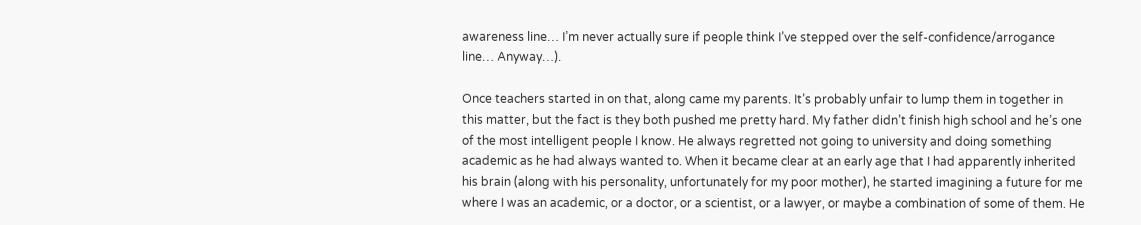awareness line… I’m never actually sure if people think I’ve stepped over the self-confidence/arrogance line… Anyway…).

Once teachers started in on that, along came my parents. It’s probably unfair to lump them in together in this matter, but the fact is they both pushed me pretty hard. My father didn’t finish high school and he’s one of the most intelligent people I know. He always regretted not going to university and doing something academic as he had always wanted to. When it became clear at an early age that I had apparently inherited his brain (along with his personality, unfortunately for my poor mother), he started imagining a future for me where I was an academic, or a doctor, or a scientist, or a lawyer, or maybe a combination of some of them. He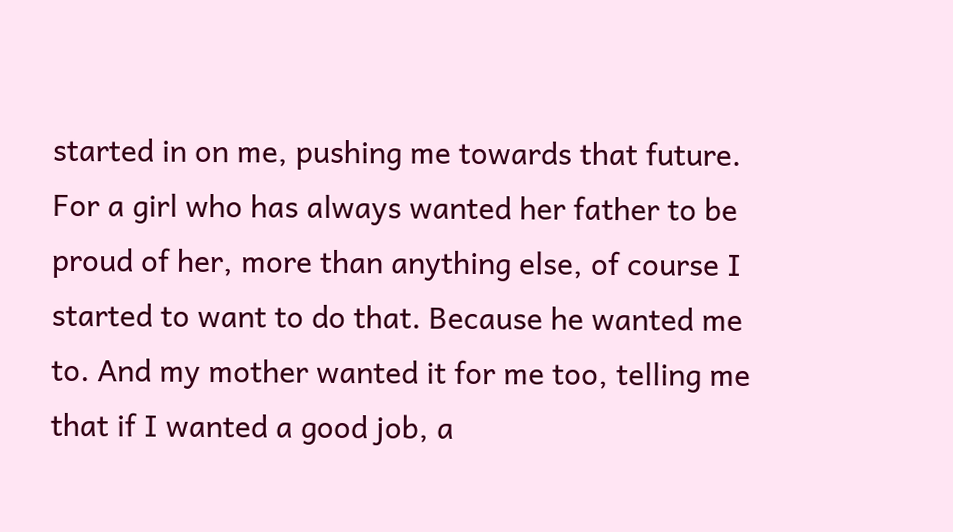started in on me, pushing me towards that future. For a girl who has always wanted her father to be proud of her, more than anything else, of course I started to want to do that. Because he wanted me to. And my mother wanted it for me too, telling me that if I wanted a good job, a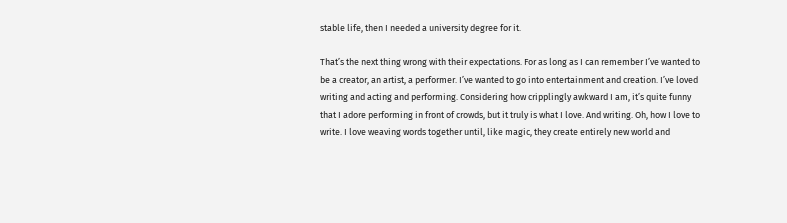stable life, then I needed a university degree for it.

That’s the next thing wrong with their expectations. For as long as I can remember I’ve wanted to be a creator, an artist, a performer. I’ve wanted to go into entertainment and creation. I’ve loved writing and acting and performing. Considering how cripplingly awkward I am, it’s quite funny that I adore performing in front of crowds, but it truly is what I love. And writing. Oh, how I love to write. I love weaving words together until, like magic, they create entirely new world and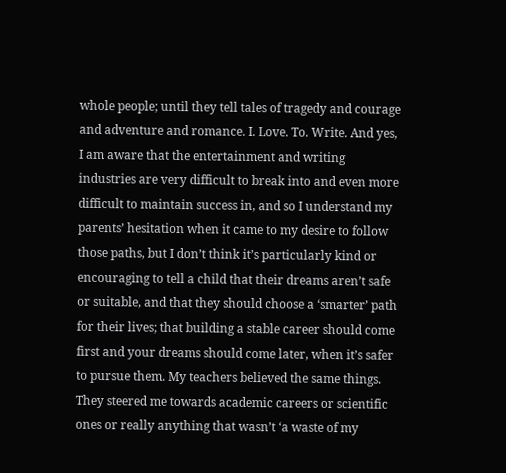whole people; until they tell tales of tragedy and courage and adventure and romance. I. Love. To. Write. And yes, I am aware that the entertainment and writing industries are very difficult to break into and even more difficult to maintain success in, and so I understand my parents’ hesitation when it came to my desire to follow those paths, but I don’t think it’s particularly kind or encouraging to tell a child that their dreams aren’t safe or suitable, and that they should choose a ‘smarter’ path for their lives; that building a stable career should come first and your dreams should come later, when it’s safer to pursue them. My teachers believed the same things. They steered me towards academic careers or scientific ones or really anything that wasn’t ‘a waste of my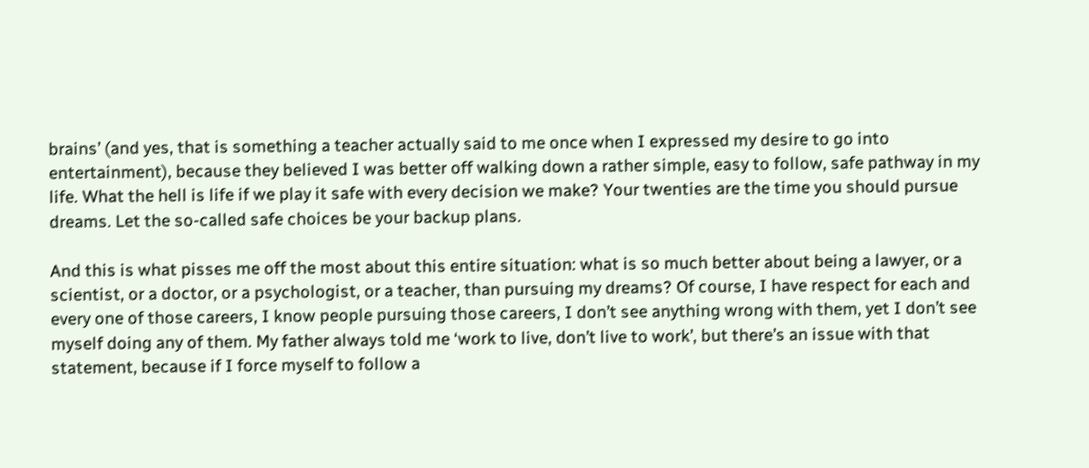brains’ (and yes, that is something a teacher actually said to me once when I expressed my desire to go into entertainment), because they believed I was better off walking down a rather simple, easy to follow, safe pathway in my life. What the hell is life if we play it safe with every decision we make? Your twenties are the time you should pursue dreams. Let the so-called safe choices be your backup plans.

And this is what pisses me off the most about this entire situation: what is so much better about being a lawyer, or a scientist, or a doctor, or a psychologist, or a teacher, than pursuing my dreams? Of course, I have respect for each and every one of those careers, I know people pursuing those careers, I don’t see anything wrong with them, yet I don’t see myself doing any of them. My father always told me ‘work to live, don’t live to work’, but there’s an issue with that statement, because if I force myself to follow a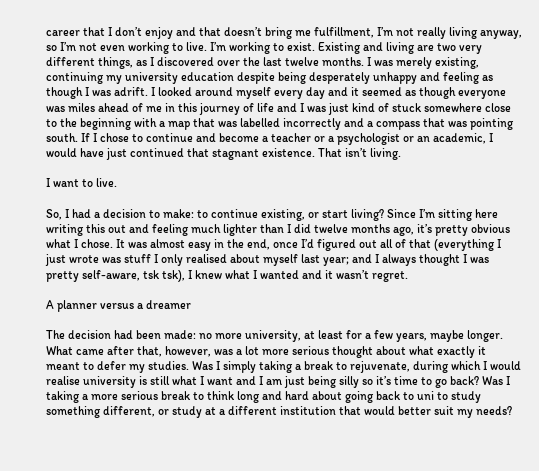career that I don’t enjoy and that doesn’t bring me fulfillment, I’m not really living anyway, so I’m not even working to live. I’m working to exist. Existing and living are two very different things, as I discovered over the last twelve months. I was merely existing, continuing my university education despite being desperately unhappy and feeling as though I was adrift. I looked around myself every day and it seemed as though everyone was miles ahead of me in this journey of life and I was just kind of stuck somewhere close to the beginning with a map that was labelled incorrectly and a compass that was pointing south. If I chose to continue and become a teacher or a psychologist or an academic, I would have just continued that stagnant existence. That isn’t living.

I want to live.

So, I had a decision to make: to continue existing, or start living? Since I’m sitting here writing this out and feeling much lighter than I did twelve months ago, it’s pretty obvious what I chose. It was almost easy in the end, once I’d figured out all of that (everything I just wrote was stuff I only realised about myself last year; and I always thought I was pretty self-aware, tsk tsk), I knew what I wanted and it wasn’t regret.

A planner versus a dreamer

The decision had been made: no more university, at least for a few years, maybe longer. What came after that, however, was a lot more serious thought about what exactly it meant to defer my studies. Was I simply taking a break to rejuvenate, during which I would realise university is still what I want and I am just being silly so it’s time to go back? Was I taking a more serious break to think long and hard about going back to uni to study something different, or study at a different institution that would better suit my needs?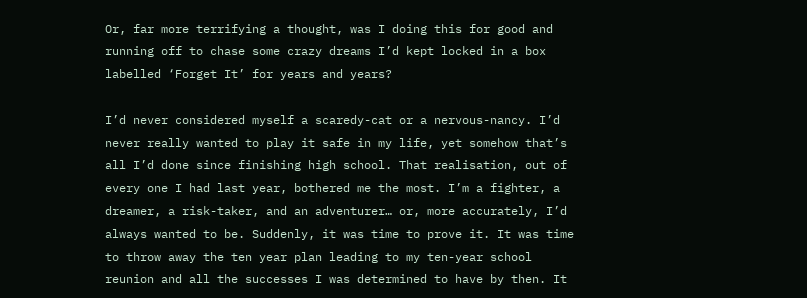Or, far more terrifying a thought, was I doing this for good and running off to chase some crazy dreams I’d kept locked in a box labelled ‘Forget It’ for years and years?

I’d never considered myself a scaredy-cat or a nervous-nancy. I’d never really wanted to play it safe in my life, yet somehow that’s all I’d done since finishing high school. That realisation, out of every one I had last year, bothered me the most. I’m a fighter, a dreamer, a risk-taker, and an adventurer… or, more accurately, I’d always wanted to be. Suddenly, it was time to prove it. It was time to throw away the ten year plan leading to my ten-year school reunion and all the successes I was determined to have by then. It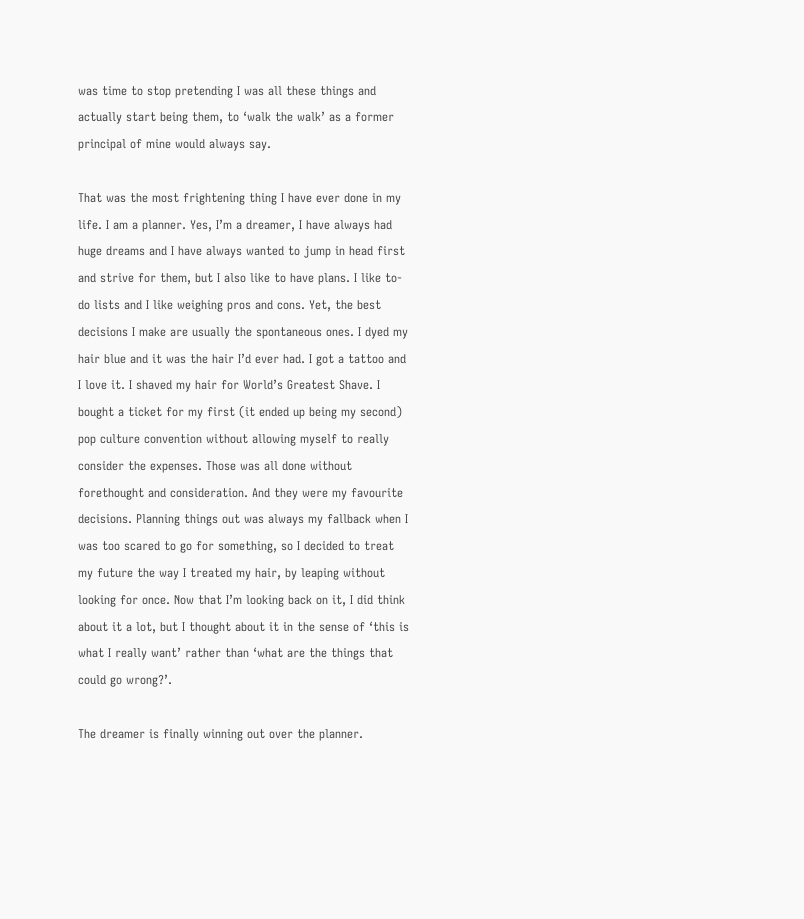was time to stop pretending I was all these things and actually start being them, to ‘walk the walk’ as a former principal of mine would always say.

That was the most frightening thing I have ever done in my life. I am a planner. Yes, I’m a dreamer, I have always had huge dreams and I have always wanted to jump in head first and strive for them, but I also like to have plans. I like to-do lists and I like weighing pros and cons. Yet, the best decisions I make are usually the spontaneous ones. I dyed my hair blue and it was the hair I’d ever had. I got a tattoo and I love it. I shaved my hair for World’s Greatest Shave. I bought a ticket for my first (it ended up being my second) pop culture convention without allowing myself to really consider the expenses. Those was all done without forethought and consideration. And they were my favourite decisions. Planning things out was always my fallback when I was too scared to go for something, so I decided to treat my future the way I treated my hair, by leaping without looking for once. Now that I’m looking back on it, I did think about it a lot, but I thought about it in the sense of ‘this is what I really want’ rather than ‘what are the things that could go wrong?’.

The dreamer is finally winning out over the planner.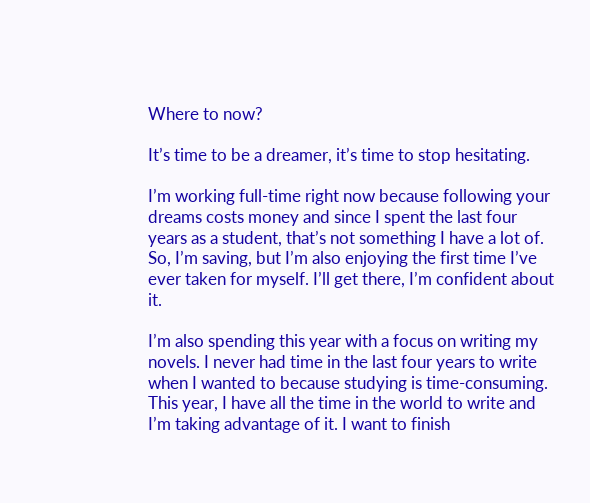Where to now?

It’s time to be a dreamer, it’s time to stop hesitating.

I’m working full-time right now because following your dreams costs money and since I spent the last four years as a student, that’s not something I have a lot of. So, I’m saving, but I’m also enjoying the first time I’ve ever taken for myself. I’ll get there, I’m confident about it.

I’m also spending this year with a focus on writing my novels. I never had time in the last four years to write when I wanted to because studying is time-consuming. This year, I have all the time in the world to write and I’m taking advantage of it. I want to finish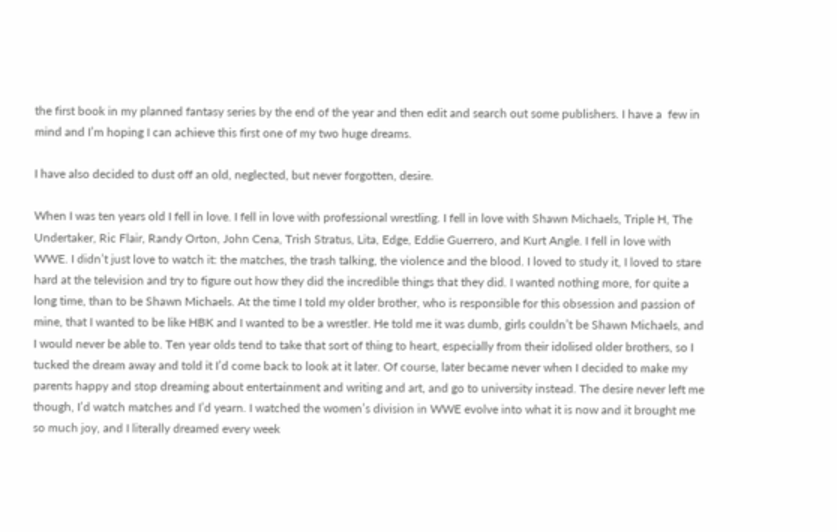the first book in my planned fantasy series by the end of the year and then edit and search out some publishers. I have a  few in mind and I’m hoping I can achieve this first one of my two huge dreams.

I have also decided to dust off an old, neglected, but never forgotten, desire.

When I was ten years old I fell in love. I fell in love with professional wrestling. I fell in love with Shawn Michaels, Triple H, The Undertaker, Ric Flair, Randy Orton, John Cena, Trish Stratus, Lita, Edge, Eddie Guerrero, and Kurt Angle. I fell in love with WWE. I didn’t just love to watch it: the matches, the trash talking, the violence and the blood. I loved to study it, I loved to stare hard at the television and try to figure out how they did the incredible things that they did. I wanted nothing more, for quite a long time, than to be Shawn Michaels. At the time I told my older brother, who is responsible for this obsession and passion of mine, that I wanted to be like HBK and I wanted to be a wrestler. He told me it was dumb, girls couldn’t be Shawn Michaels, and I would never be able to. Ten year olds tend to take that sort of thing to heart, especially from their idolised older brothers, so I tucked the dream away and told it I’d come back to look at it later. Of course, later became never when I decided to make my parents happy and stop dreaming about entertainment and writing and art, and go to university instead. The desire never left me though, I’d watch matches and I’d yearn. I watched the women’s division in WWE evolve into what it is now and it brought me so much joy, and I literally dreamed every week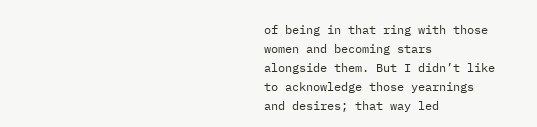of being in that ring with those women and becoming stars alongside them. But I didn’t like to acknowledge those yearnings and desires; that way led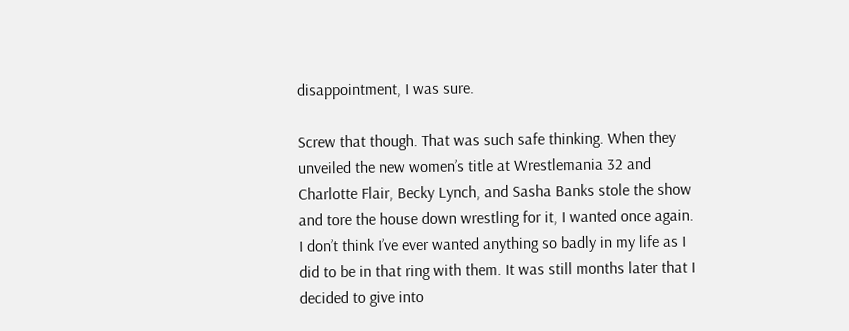disappointment, I was sure.

Screw that though. That was such safe thinking. When they unveiled the new women’s title at Wrestlemania 32 and Charlotte Flair, Becky Lynch, and Sasha Banks stole the show and tore the house down wrestling for it, I wanted once again. I don’t think I’ve ever wanted anything so badly in my life as I did to be in that ring with them. It was still months later that I decided to give into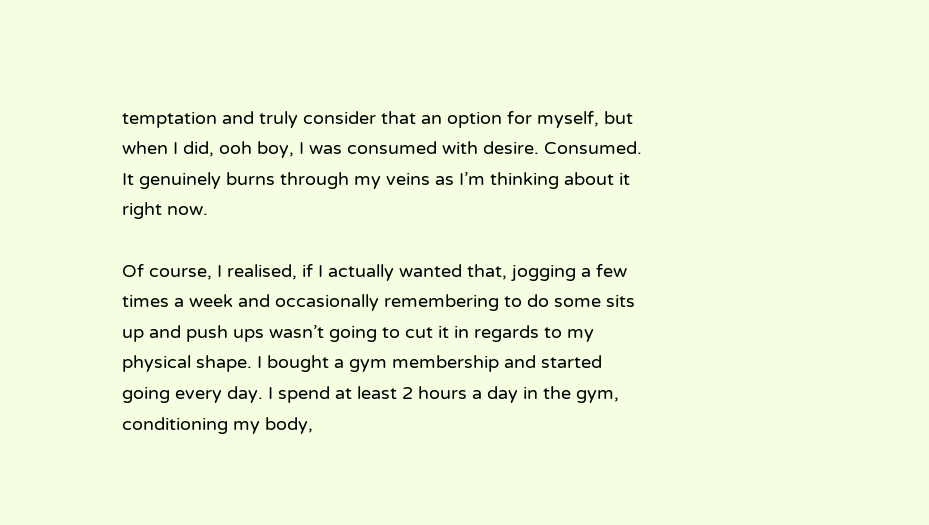temptation and truly consider that an option for myself, but when I did, ooh boy, I was consumed with desire. Consumed. It genuinely burns through my veins as I’m thinking about it right now.

Of course, I realised, if I actually wanted that, jogging a few times a week and occasionally remembering to do some sits up and push ups wasn’t going to cut it in regards to my physical shape. I bought a gym membership and started going every day. I spend at least 2 hours a day in the gym, conditioning my body,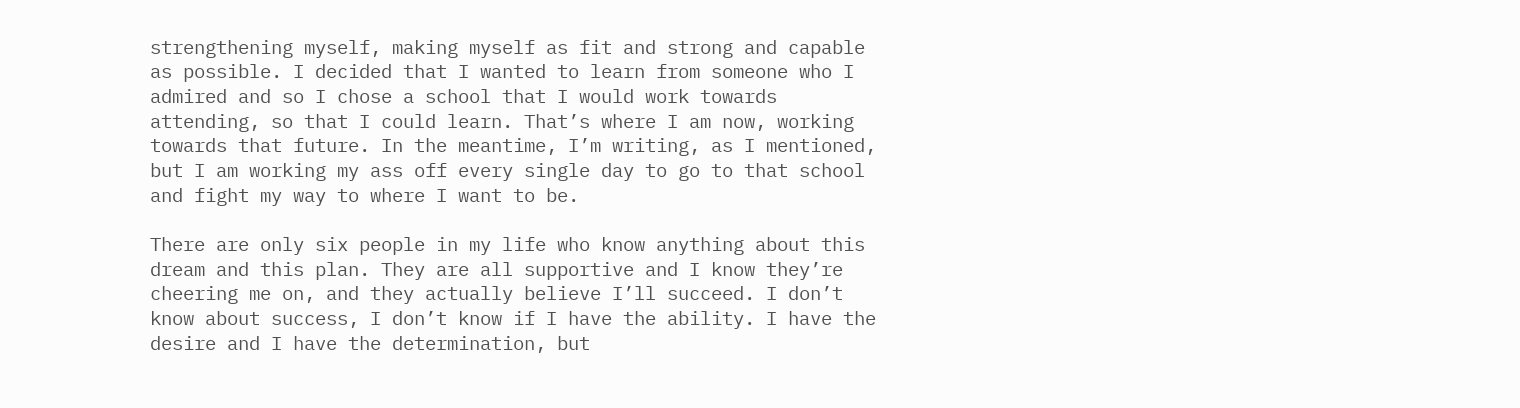strengthening myself, making myself as fit and strong and capable as possible. I decided that I wanted to learn from someone who I admired and so I chose a school that I would work towards attending, so that I could learn. That’s where I am now, working towards that future. In the meantime, I’m writing, as I mentioned, but I am working my ass off every single day to go to that school and fight my way to where I want to be.

There are only six people in my life who know anything about this dream and this plan. They are all supportive and I know they’re cheering me on, and they actually believe I’ll succeed. I don’t know about success, I don’t know if I have the ability. I have the desire and I have the determination, but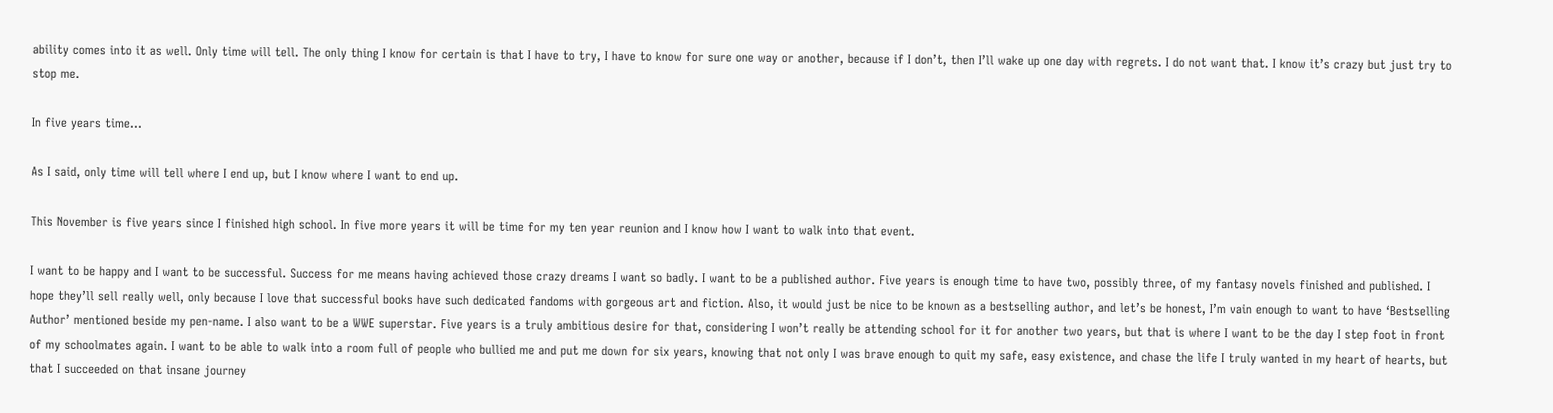ability comes into it as well. Only time will tell. The only thing I know for certain is that I have to try, I have to know for sure one way or another, because if I don’t, then I’ll wake up one day with regrets. I do not want that. I know it’s crazy but just try to stop me.

In five years time…

As I said, only time will tell where I end up, but I know where I want to end up.

This November is five years since I finished high school. In five more years it will be time for my ten year reunion and I know how I want to walk into that event.

I want to be happy and I want to be successful. Success for me means having achieved those crazy dreams I want so badly. I want to be a published author. Five years is enough time to have two, possibly three, of my fantasy novels finished and published. I hope they’ll sell really well, only because I love that successful books have such dedicated fandoms with gorgeous art and fiction. Also, it would just be nice to be known as a bestselling author, and let’s be honest, I’m vain enough to want to have ‘Bestselling Author’ mentioned beside my pen-name. I also want to be a WWE superstar. Five years is a truly ambitious desire for that, considering I won’t really be attending school for it for another two years, but that is where I want to be the day I step foot in front of my schoolmates again. I want to be able to walk into a room full of people who bullied me and put me down for six years, knowing that not only I was brave enough to quit my safe, easy existence, and chase the life I truly wanted in my heart of hearts, but that I succeeded on that insane journey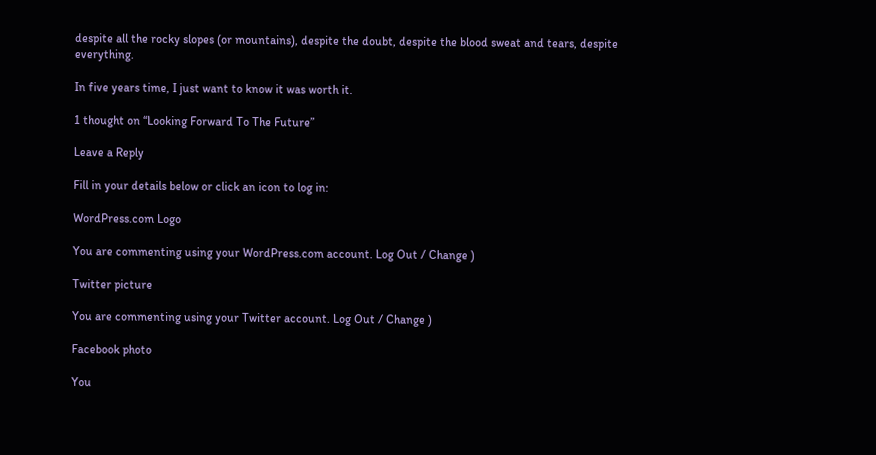despite all the rocky slopes (or mountains), despite the doubt, despite the blood sweat and tears, despite everything.

In five years time, I just want to know it was worth it.

1 thought on “Looking Forward To The Future”

Leave a Reply

Fill in your details below or click an icon to log in:

WordPress.com Logo

You are commenting using your WordPress.com account. Log Out / Change )

Twitter picture

You are commenting using your Twitter account. Log Out / Change )

Facebook photo

You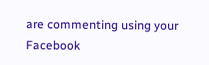are commenting using your Facebook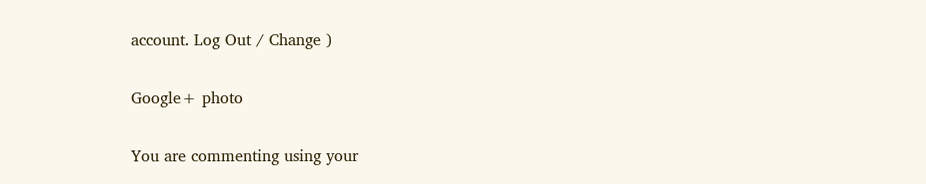account. Log Out / Change )

Google+ photo

You are commenting using your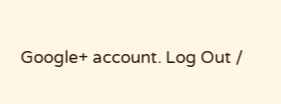Google+ account. Log Out /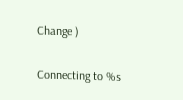Change )

Connecting to %s